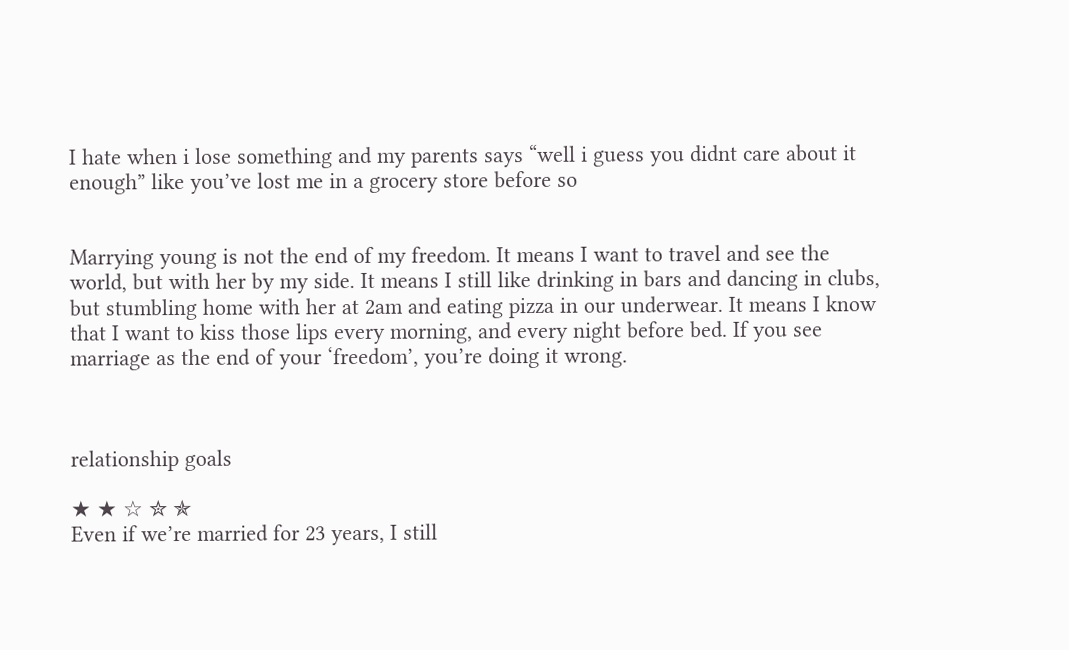I hate when i lose something and my parents says “well i guess you didnt care about it enough” like you’ve lost me in a grocery store before so


Marrying young is not the end of my freedom. It means I want to travel and see the world, but with her by my side. It means I still like drinking in bars and dancing in clubs, but stumbling home with her at 2am and eating pizza in our underwear. It means I know that I want to kiss those lips every morning, and every night before bed. If you see marriage as the end of your ‘freedom’, you’re doing it wrong.



relationship goals

★ ★ ☆ ✮ ✯
Even if we’re married for 23 years, I still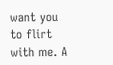want you to flirt with me. A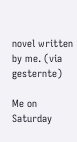novel written by me. (via gesternte)

Me on Saturday